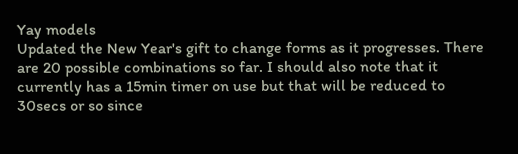Yay models
Updated the New Year's gift to change forms as it progresses. There are 20 possible combinations so far. I should also note that it currently has a 15min timer on use but that will be reduced to 30secs or so since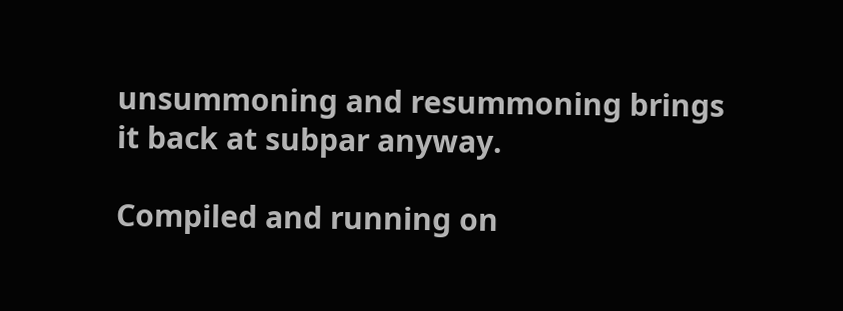unsummoning and resummoning brings it back at subpar anyway.

Compiled and running on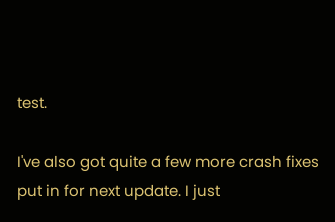test.

I've also got quite a few more crash fixes put in for next update. I just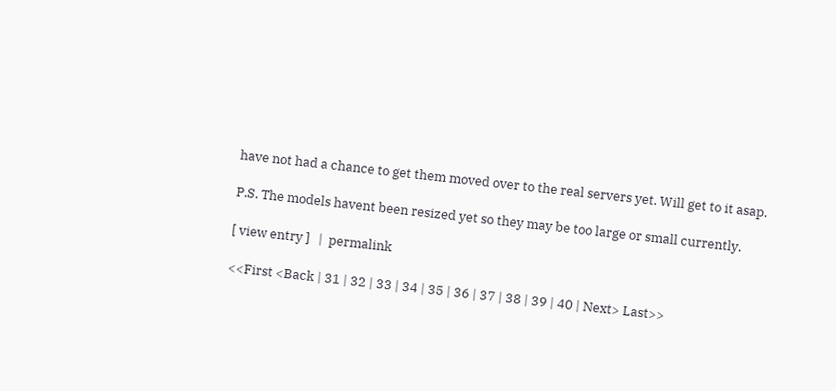have not had a chance to get them moved over to the real servers yet. Will get to it asap.

P.S. The models havent been resized yet so they may be too large or small currently.

[ view entry ]   |  permalink

<<First <Back | 31 | 32 | 33 | 34 | 35 | 36 | 37 | 38 | 39 | 40 | Next> Last>>